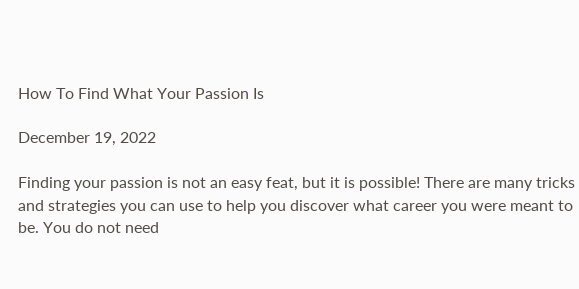How To Find What Your Passion Is

December 19, 2022

Finding your passion is not an easy feat, but it is possible! There are many tricks and strategies you can use to help you discover what career you were meant to be. You do not need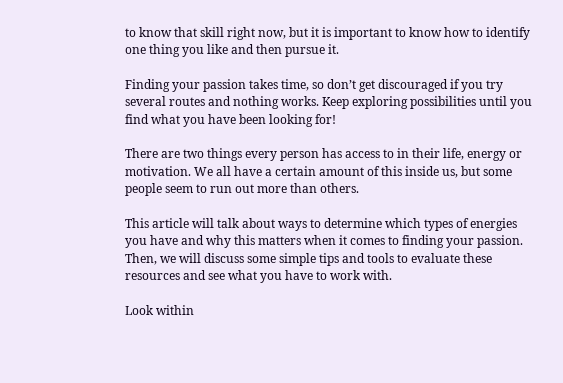to know that skill right now, but it is important to know how to identify one thing you like and then pursue it.

Finding your passion takes time, so don’t get discouraged if you try several routes and nothing works. Keep exploring possibilities until you find what you have been looking for!

There are two things every person has access to in their life, energy or motivation. We all have a certain amount of this inside us, but some people seem to run out more than others.

This article will talk about ways to determine which types of energies you have and why this matters when it comes to finding your passion. Then, we will discuss some simple tips and tools to evaluate these resources and see what you have to work with.

Look within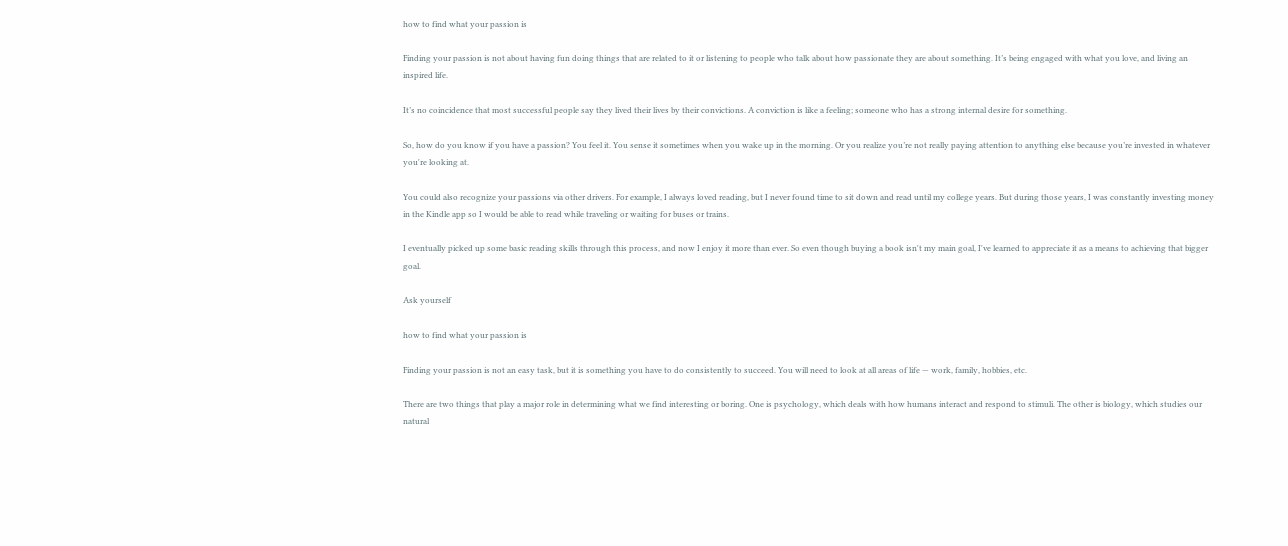how to find what your passion is

Finding your passion is not about having fun doing things that are related to it or listening to people who talk about how passionate they are about something. It’s being engaged with what you love, and living an inspired life.

It’s no coincidence that most successful people say they lived their lives by their convictions. A conviction is like a feeling; someone who has a strong internal desire for something.

So, how do you know if you have a passion? You feel it. You sense it sometimes when you wake up in the morning. Or you realize you’re not really paying attention to anything else because you’re invested in whatever you're looking at.

You could also recognize your passions via other drivers. For example, I always loved reading, but I never found time to sit down and read until my college years. But during those years, I was constantly investing money in the Kindle app so I would be able to read while traveling or waiting for buses or trains.

I eventually picked up some basic reading skills through this process, and now I enjoy it more than ever. So even though buying a book isn't my main goal, I've learned to appreciate it as a means to achieving that bigger goal.

Ask yourself

how to find what your passion is

Finding your passion is not an easy task, but it is something you have to do consistently to succeed. You will need to look at all areas of life — work, family, hobbies, etc.

There are two things that play a major role in determining what we find interesting or boring. One is psychology, which deals with how humans interact and respond to stimuli. The other is biology, which studies our natural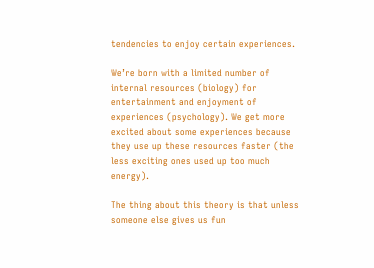tendencies to enjoy certain experiences.

We’re born with a limited number of internal resources (biology) for entertainment and enjoyment of experiences (psychology). We get more excited about some experiences because they use up these resources faster (the less exciting ones used up too much energy).

The thing about this theory is that unless someone else gives us fun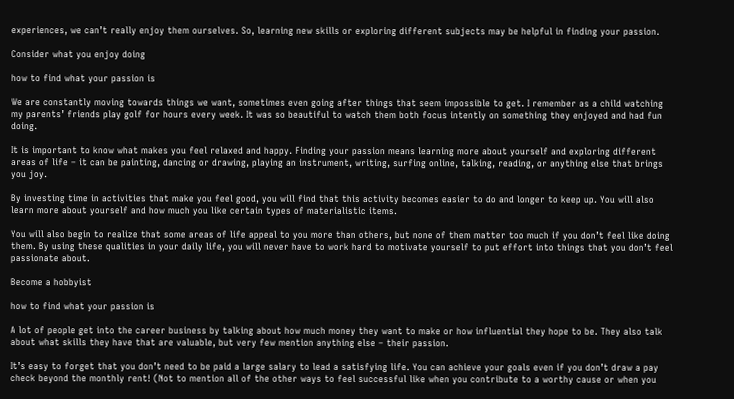experiences, we can’t really enjoy them ourselves. So, learning new skills or exploring different subjects may be helpful in finding your passion.

Consider what you enjoy doing

how to find what your passion is

We are constantly moving towards things we want, sometimes even going after things that seem impossible to get. I remember as a child watching my parents’ friends play golf for hours every week. It was so beautiful to watch them both focus intently on something they enjoyed and had fun doing.

It is important to know what makes you feel relaxed and happy. Finding your passion means learning more about yourself and exploring different areas of life – it can be painting, dancing or drawing, playing an instrument, writing, surfing online, talking, reading, or anything else that brings you joy.

By investing time in activities that make you feel good, you will find that this activity becomes easier to do and longer to keep up. You will also learn more about yourself and how much you like certain types of materialistic items.

You will also begin to realize that some areas of life appeal to you more than others, but none of them matter too much if you don’t feel like doing them. By using these qualities in your daily life, you will never have to work hard to motivate yourself to put effort into things that you don’t feel passionate about.

Become a hobbyist

how to find what your passion is

A lot of people get into the career business by talking about how much money they want to make or how influential they hope to be. They also talk about what skills they have that are valuable, but very few mention anything else – their passion.

It’s easy to forget that you don’t need to be paid a large salary to lead a satisfying life. You can achieve your goals even if you don’t draw a pay check beyond the monthly rent! (Not to mention all of the other ways to feel successful like when you contribute to a worthy cause or when you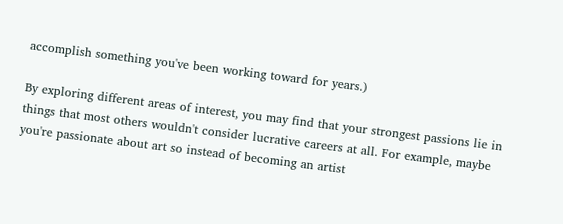accomplish something you've been working toward for years.)

By exploring different areas of interest, you may find that your strongest passions lie in things that most others wouldn't consider lucrative careers at all. For example, maybe you're passionate about art so instead of becoming an artist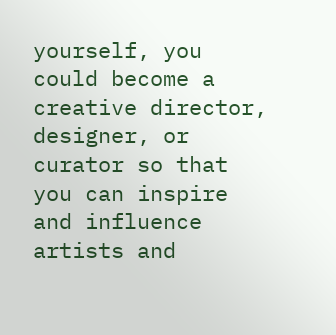yourself, you could become a creative director, designer, or curator so that you can inspire and influence artists and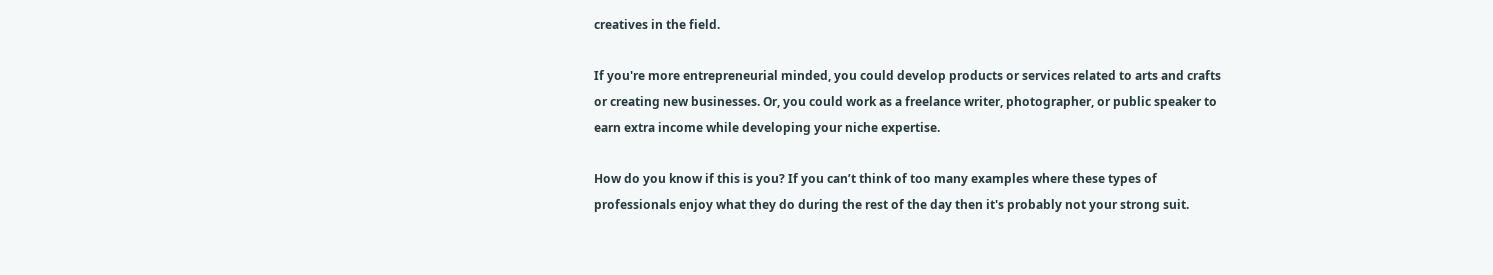creatives in the field.

If you're more entrepreneurial minded, you could develop products or services related to arts and crafts or creating new businesses. Or, you could work as a freelance writer, photographer, or public speaker to earn extra income while developing your niche expertise.

How do you know if this is you? If you can’t think of too many examples where these types of professionals enjoy what they do during the rest of the day then it's probably not your strong suit.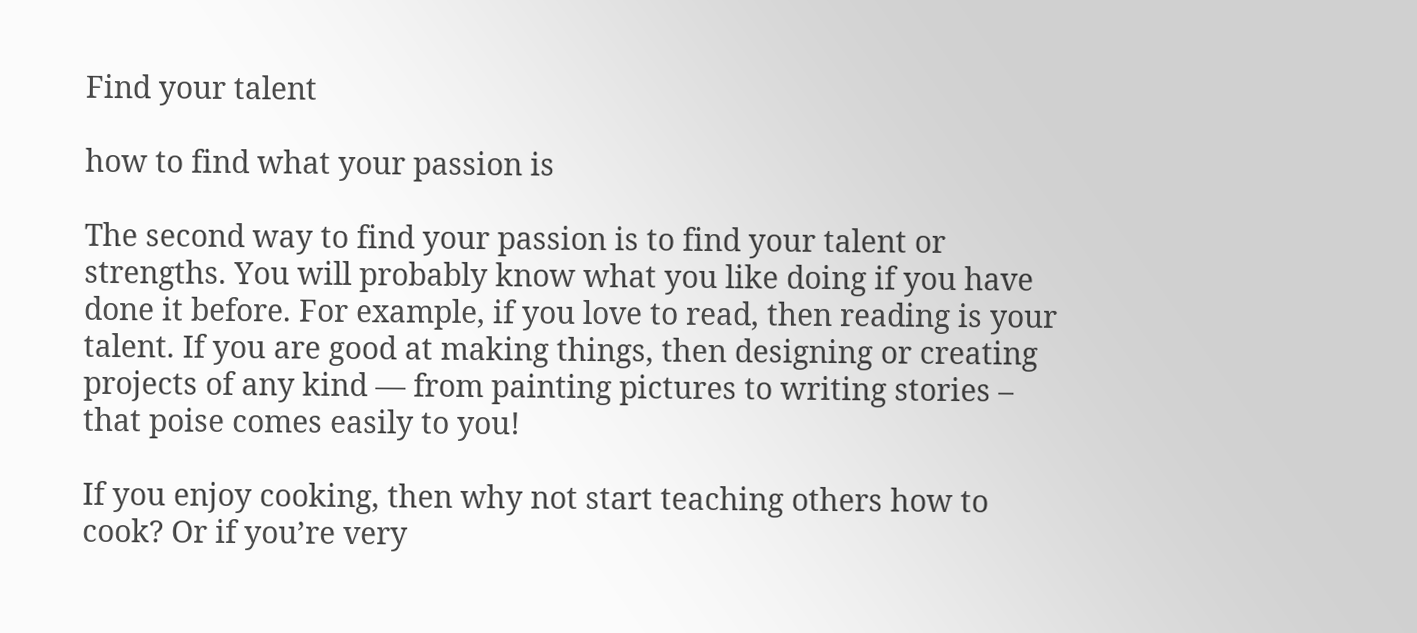Find your talent

how to find what your passion is

The second way to find your passion is to find your talent or strengths. You will probably know what you like doing if you have done it before. For example, if you love to read, then reading is your talent. If you are good at making things, then designing or creating projects of any kind — from painting pictures to writing stories – that poise comes easily to you!

If you enjoy cooking, then why not start teaching others how to cook? Or if you’re very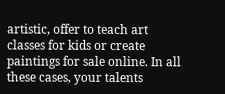artistic, offer to teach art classes for kids or create paintings for sale online. In all these cases, your talents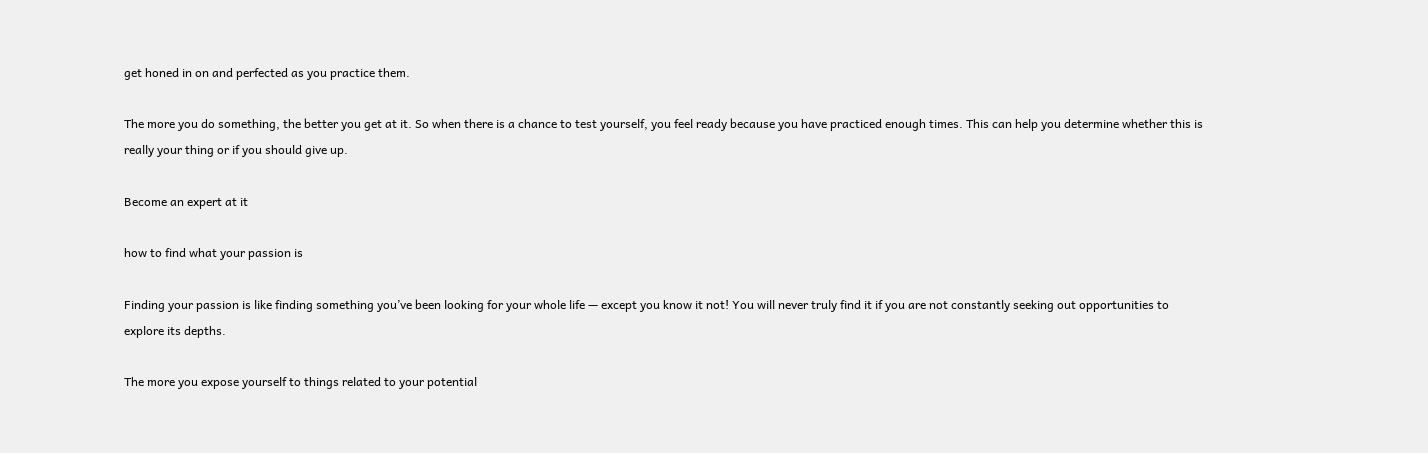get honed in on and perfected as you practice them.

The more you do something, the better you get at it. So when there is a chance to test yourself, you feel ready because you have practiced enough times. This can help you determine whether this is really your thing or if you should give up.

Become an expert at it

how to find what your passion is

Finding your passion is like finding something you’ve been looking for your whole life — except you know it not! You will never truly find it if you are not constantly seeking out opportunities to explore its depths.

The more you expose yourself to things related to your potential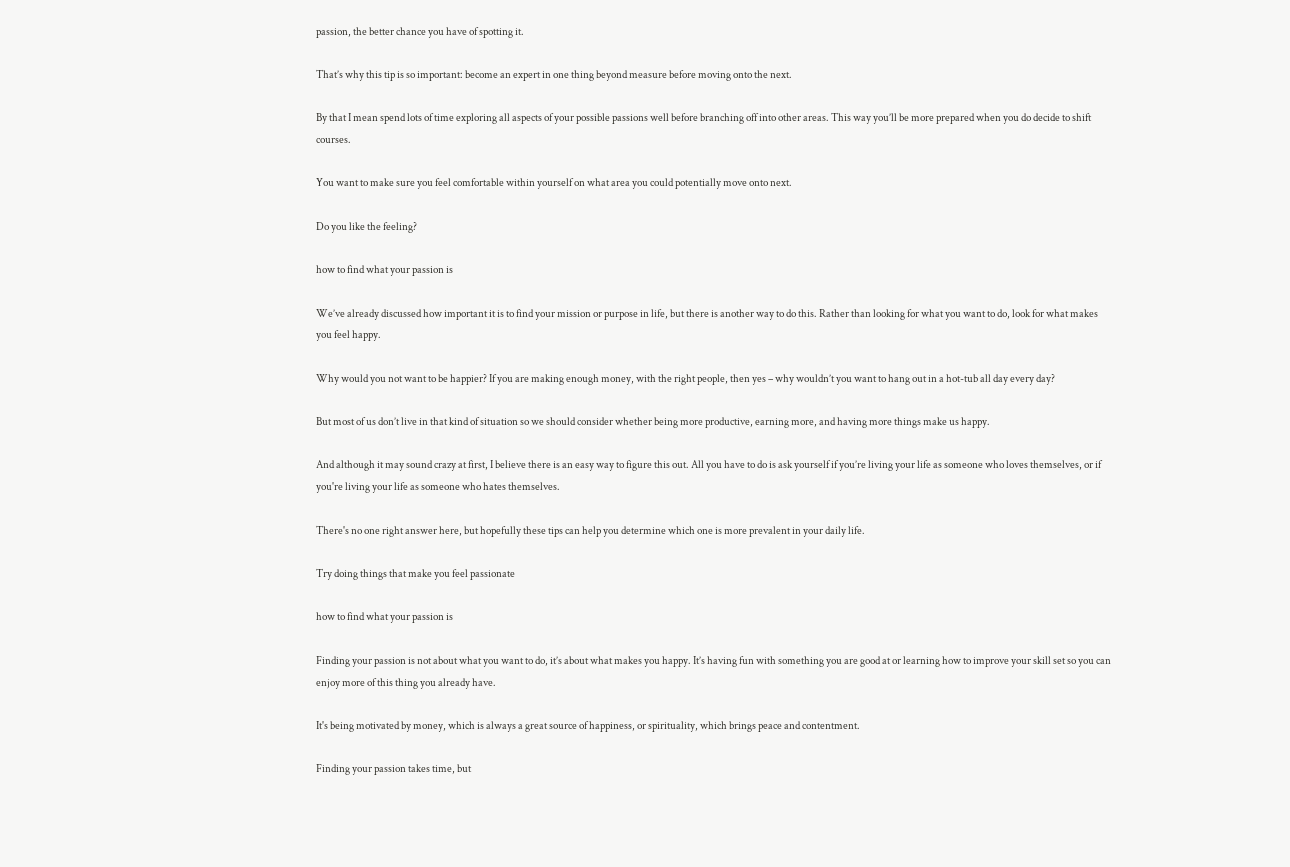passion, the better chance you have of spotting it.

That’s why this tip is so important: become an expert in one thing beyond measure before moving onto the next.

By that I mean spend lots of time exploring all aspects of your possible passions well before branching off into other areas. This way you’ll be more prepared when you do decide to shift courses.

You want to make sure you feel comfortable within yourself on what area you could potentially move onto next.

Do you like the feeling?

how to find what your passion is

We’ve already discussed how important it is to find your mission or purpose in life, but there is another way to do this. Rather than looking for what you want to do, look for what makes you feel happy.

Why would you not want to be happier? If you are making enough money, with the right people, then yes – why wouldn’t you want to hang out in a hot-tub all day every day?

But most of us don’t live in that kind of situation so we should consider whether being more productive, earning more, and having more things make us happy.

And although it may sound crazy at first, I believe there is an easy way to figure this out. All you have to do is ask yourself if you’re living your life as someone who loves themselves, or if you're living your life as someone who hates themselves.

There's no one right answer here, but hopefully these tips can help you determine which one is more prevalent in your daily life.

Try doing things that make you feel passionate

how to find what your passion is

Finding your passion is not about what you want to do, it’s about what makes you happy. It’s having fun with something you are good at or learning how to improve your skill set so you can enjoy more of this thing you already have.

It's being motivated by money, which is always a great source of happiness, or spirituality, which brings peace and contentment.

Finding your passion takes time, but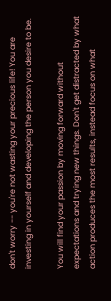don't worry -- you're not wasting your precious life! You are investing in yourself and developing the person you desire to be.

You will find your passion by moving forward without expectations and trying new things. Don't get distracted by what action produces the most results, instead focus on what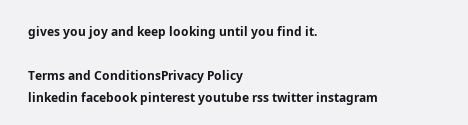gives you joy and keep looking until you find it.

Terms and ConditionsPrivacy Policy
linkedin facebook pinterest youtube rss twitter instagram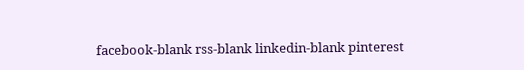facebook-blank rss-blank linkedin-blank pinterest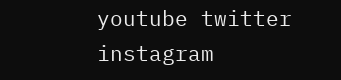youtube twitter instagram